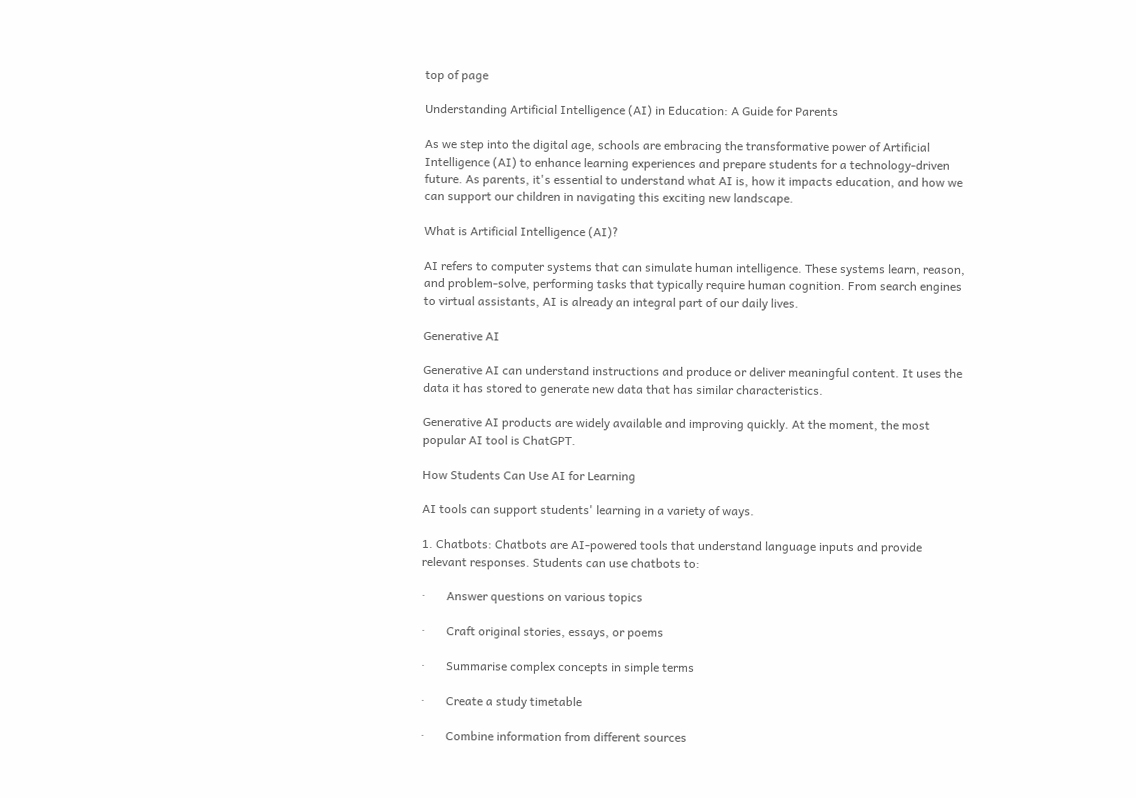top of page

Understanding Artificial Intelligence (AI) in Education: A Guide for Parents

As we step into the digital age, schools are embracing the transformative power of Artificial Intelligence (AI) to enhance learning experiences and prepare students for a technology-driven future. As parents, it's essential to understand what AI is, how it impacts education, and how we can support our children in navigating this exciting new landscape.

What is Artificial Intelligence (AI)?

AI refers to computer systems that can simulate human intelligence. These systems learn, reason, and problem-solve, performing tasks that typically require human cognition. From search engines to virtual assistants, AI is already an integral part of our daily lives.

Generative AI

Generative AI can understand instructions and produce or deliver meaningful content. It uses the data it has stored to generate new data that has similar characteristics.

Generative AI products are widely available and improving quickly. At the moment, the most popular AI tool is ChatGPT.

How Students Can Use AI for Learning

AI tools can support students' learning in a variety of ways.

1. Chatbots: Chatbots are AI-powered tools that understand language inputs and provide relevant responses. Students can use chatbots to:

·       Answer questions on various topics

·       Craft original stories, essays, or poems

·       Summarise complex concepts in simple terms

·       Create a study timetable

·       Combine information from different sources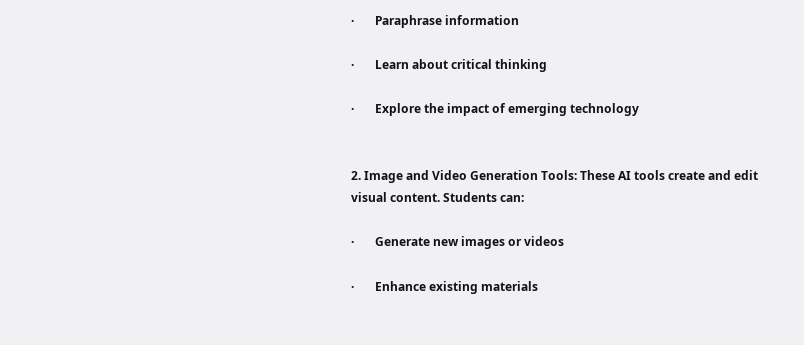·       Paraphrase information

·       Learn about critical thinking

·       Explore the impact of emerging technology


2. Image and Video Generation Tools: These AI tools create and edit visual content. Students can:

·       Generate new images or videos

·       Enhance existing materials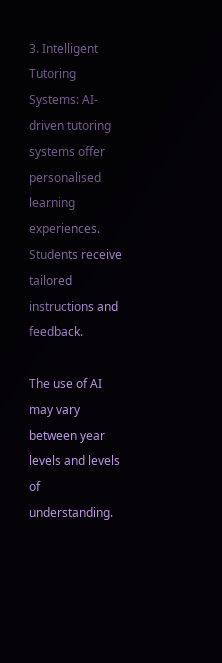3. Intelligent Tutoring Systems: AI-driven tutoring systems offer personalised learning experiences. Students receive tailored instructions and feedback.

The use of AI may vary between year levels and levels of understanding.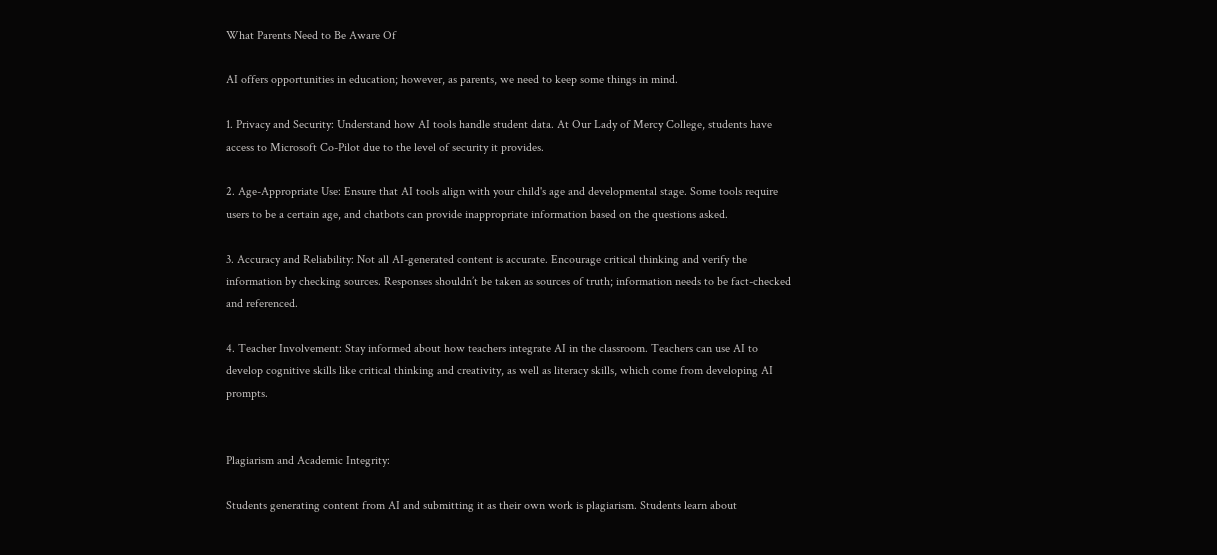What Parents Need to Be Aware Of

AI offers opportunities in education; however, as parents, we need to keep some things in mind.

1. Privacy and Security: Understand how AI tools handle student data. At Our Lady of Mercy College, students have access to Microsoft Co-Pilot due to the level of security it provides.

2. Age-Appropriate Use: Ensure that AI tools align with your child's age and developmental stage. Some tools require users to be a certain age, and chatbots can provide inappropriate information based on the questions asked.

3. Accuracy and Reliability: Not all AI-generated content is accurate. Encourage critical thinking and verify the information by checking sources. Responses shouldn’t be taken as sources of truth; information needs to be fact-checked and referenced.

4. Teacher Involvement: Stay informed about how teachers integrate AI in the classroom. Teachers can use AI to develop cognitive skills like critical thinking and creativity, as well as literacy skills, which come from developing AI prompts.


Plagiarism and Academic Integrity:

Students generating content from AI and submitting it as their own work is plagiarism. Students learn about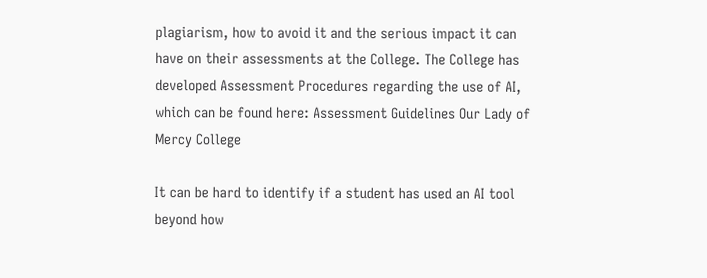plagiarism, how to avoid it and the serious impact it can have on their assessments at the College. The College has developed Assessment Procedures regarding the use of AI, which can be found here: Assessment Guidelines Our Lady of Mercy College

It can be hard to identify if a student has used an AI tool beyond how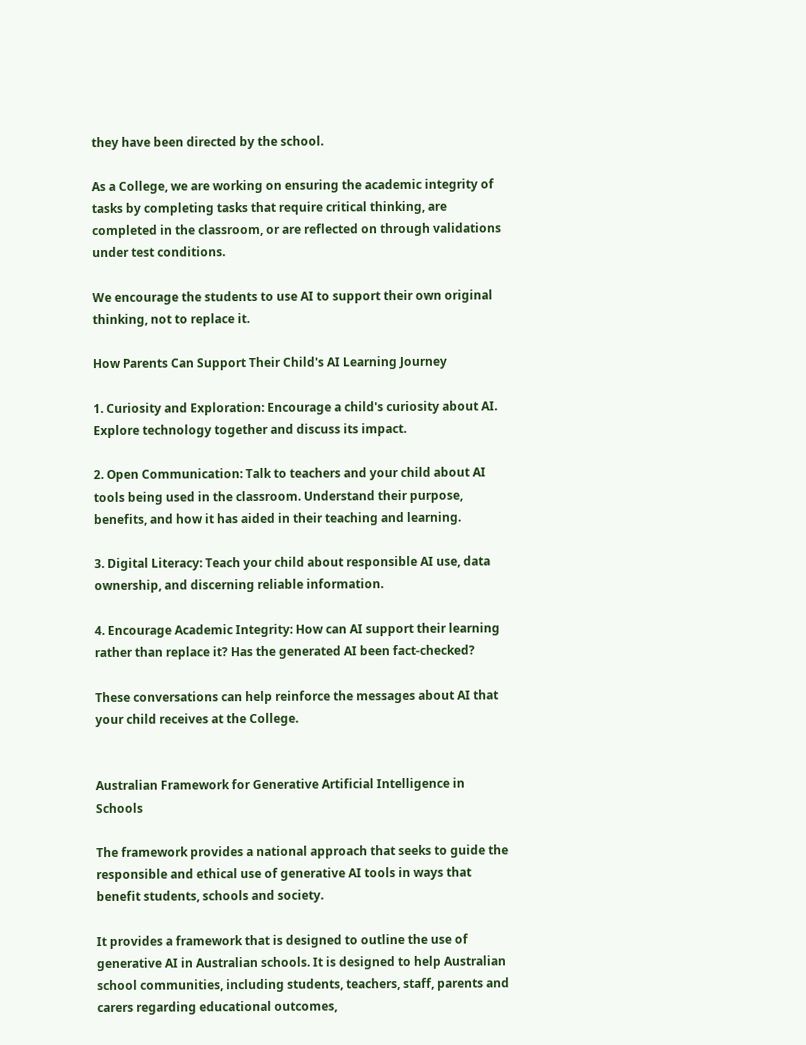they have been directed by the school.

As a College, we are working on ensuring the academic integrity of tasks by completing tasks that require critical thinking, are completed in the classroom, or are reflected on through validations under test conditions.

We encourage the students to use AI to support their own original thinking, not to replace it.

How Parents Can Support Their Child's AI Learning Journey

1. Curiosity and Exploration: Encourage a child's curiosity about AI. Explore technology together and discuss its impact.

2. Open Communication: Talk to teachers and your child about AI tools being used in the classroom. Understand their purpose, benefits, and how it has aided in their teaching and learning.

3. Digital Literacy: Teach your child about responsible AI use, data ownership, and discerning reliable information.

4. Encourage Academic Integrity: How can AI support their learning rather than replace it? Has the generated AI been fact-checked?

These conversations can help reinforce the messages about AI that your child receives at the College.


Australian Framework for Generative Artificial Intelligence in Schools

The framework provides a national approach that seeks to guide the responsible and ethical use of generative AI tools in ways that benefit students, schools and society.

It provides a framework that is designed to outline the use of generative AI in Australian schools. It is designed to help Australian school communities, including students, teachers, staff, parents and carers regarding educational outcomes,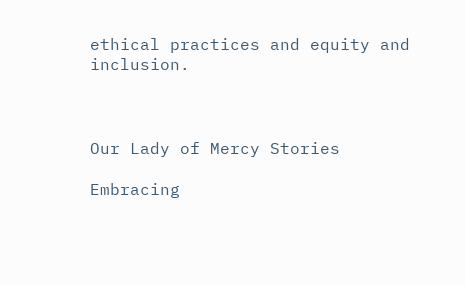ethical practices and equity and inclusion.



Our Lady of Mercy Stories

Embracing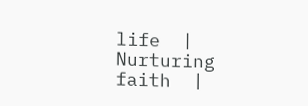life  |  Nurturing faith  |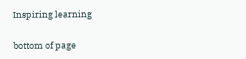Inspiring learning

bottom of page